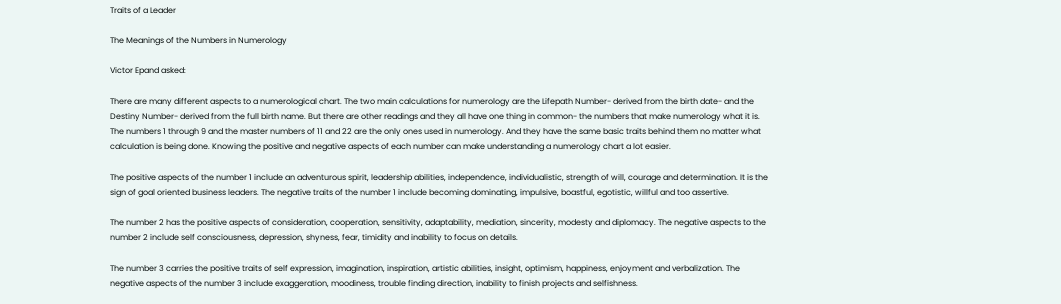Traits of a Leader

The Meanings of the Numbers in Numerology

Victor Epand asked:

There are many different aspects to a numerological chart. The two main calculations for numerology are the Lifepath Number- derived from the birth date- and the Destiny Number- derived from the full birth name. But there are other readings and they all have one thing in common- the numbers that make numerology what it is. The numbers 1 through 9 and the master numbers of 11 and 22 are the only ones used in numerology. And they have the same basic traits behind them no matter what calculation is being done. Knowing the positive and negative aspects of each number can make understanding a numerology chart a lot easier.

The positive aspects of the number 1 include an adventurous spirit, leadership abilities, independence, individualistic, strength of will, courage and determination. It is the sign of goal oriented business leaders. The negative traits of the number 1 include becoming dominating, impulsive, boastful, egotistic, willful and too assertive.

The number 2 has the positive aspects of consideration, cooperation, sensitivity, adaptability, mediation, sincerity, modesty and diplomacy. The negative aspects to the number 2 include self consciousness, depression, shyness, fear, timidity and inability to focus on details.

The number 3 carries the positive traits of self expression, imagination, inspiration, artistic abilities, insight, optimism, happiness, enjoyment and verbalization. The negative aspects of the number 3 include exaggeration, moodiness, trouble finding direction, inability to finish projects and selfishness.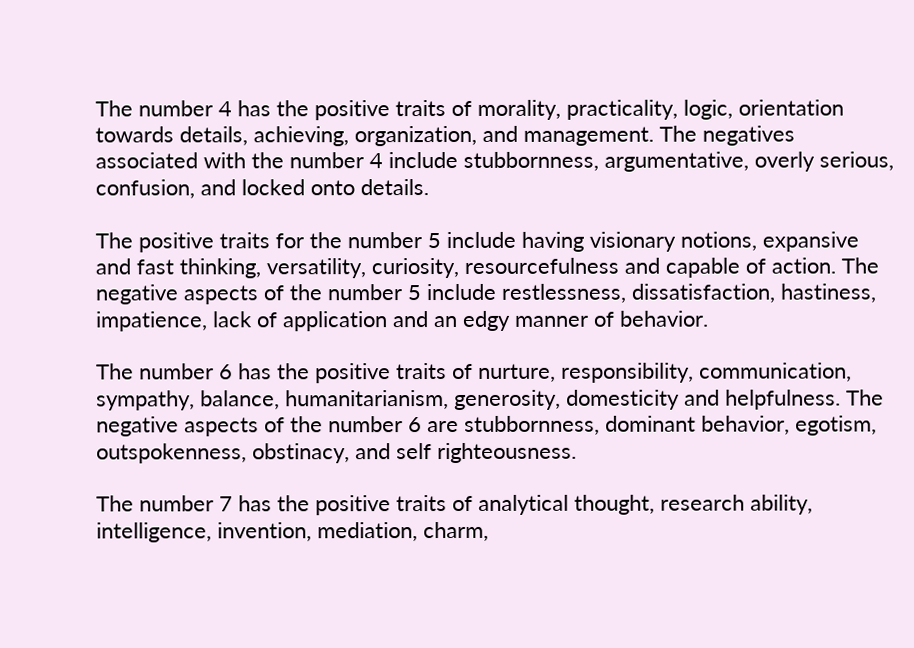The number 4 has the positive traits of morality, practicality, logic, orientation towards details, achieving, organization, and management. The negatives associated with the number 4 include stubbornness, argumentative, overly serious, confusion, and locked onto details.

The positive traits for the number 5 include having visionary notions, expansive and fast thinking, versatility, curiosity, resourcefulness and capable of action. The negative aspects of the number 5 include restlessness, dissatisfaction, hastiness, impatience, lack of application and an edgy manner of behavior.

The number 6 has the positive traits of nurture, responsibility, communication, sympathy, balance, humanitarianism, generosity, domesticity and helpfulness. The negative aspects of the number 6 are stubbornness, dominant behavior, egotism, outspokenness, obstinacy, and self righteousness.

The number 7 has the positive traits of analytical thought, research ability, intelligence, invention, mediation, charm,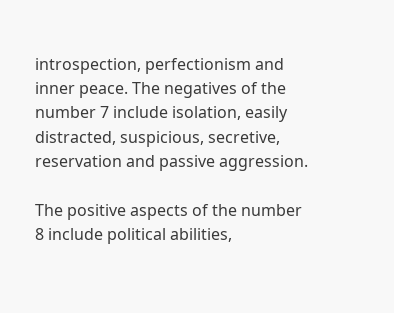introspection, perfectionism and inner peace. The negatives of the number 7 include isolation, easily distracted, suspicious, secretive, reservation and passive aggression.

The positive aspects of the number 8 include political abilities,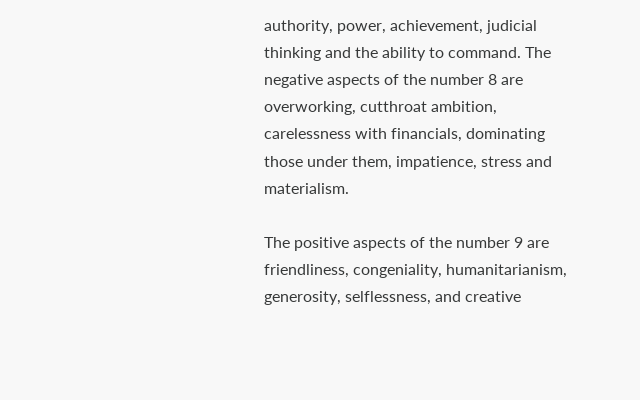authority, power, achievement, judicial thinking and the ability to command. The negative aspects of the number 8 are overworking, cutthroat ambition, carelessness with financials, dominating those under them, impatience, stress and materialism.

The positive aspects of the number 9 are friendliness, congeniality, humanitarianism, generosity, selflessness, and creative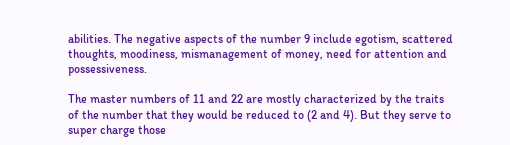abilities. The negative aspects of the number 9 include egotism, scattered thoughts, moodiness, mismanagement of money, need for attention and possessiveness.

The master numbers of 11 and 22 are mostly characterized by the traits of the number that they would be reduced to (2 and 4). But they serve to super charge those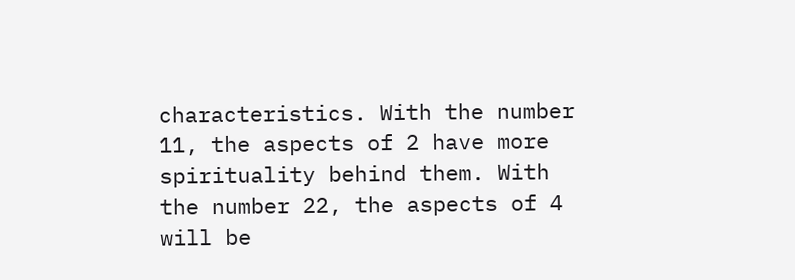characteristics. With the number 11, the aspects of 2 have more spirituality behind them. With the number 22, the aspects of 4 will be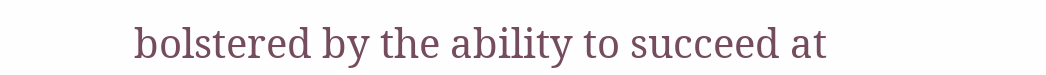bolstered by the ability to succeed at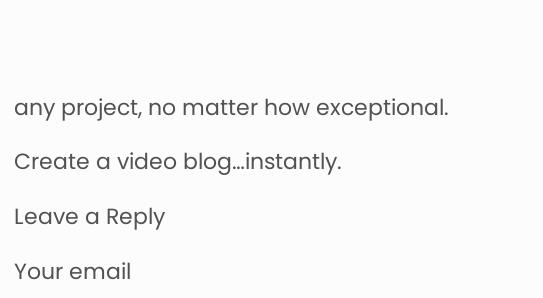any project, no matter how exceptional.

Create a video blog…instantly.

Leave a Reply

Your email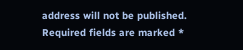address will not be published. Required fields are marked *